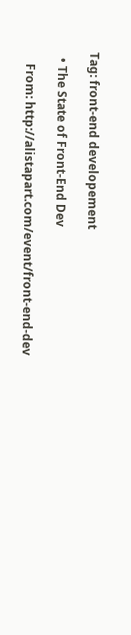Tag: front-end developement

  • The State of Front-End Dev

    From: http://alistapart.com/event/front-end-dev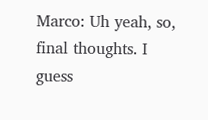Marco: Uh yeah, so, final thoughts. I guess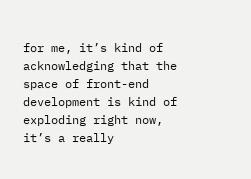for me, it’s kind of acknowledging that the space of front-end development is kind of exploding right now, it’s a really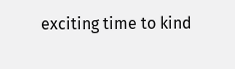exciting time to kind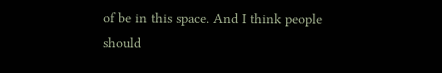of be in this space. And I think people should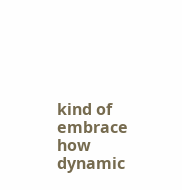kind of embrace how dynamic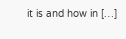it is and how in […]